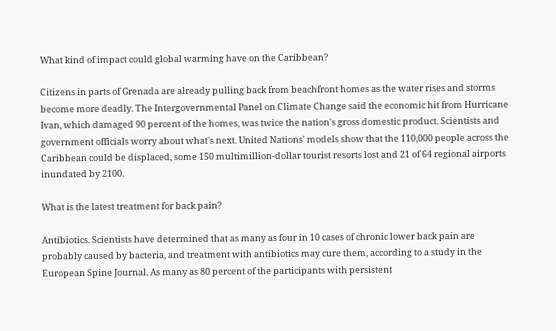What kind of impact could global warming have on the Caribbean?

Citizens in parts of Grenada are already pulling back from beachfront homes as the water rises and storms become more deadly. The Intergovernmental Panel on Climate Change said the economic hit from Hurricane Ivan, which damaged 90 percent of the homes, was twice the nation's gross domestic product. Scientists and government officials worry about what's next. United Nations' models show that the 110,000 people across the Caribbean could be displaced, some 150 multimillion-dollar tourist resorts lost and 21 of 64 regional airports inundated by 2100.

What is the latest treatment for back pain?

Antibiotics. Scientists have determined that as many as four in 10 cases of chronic lower back pain are probably caused by bacteria, and treatment with antibiotics may cure them, according to a study in the European Spine Journal. As many as 80 percent of the participants with persistent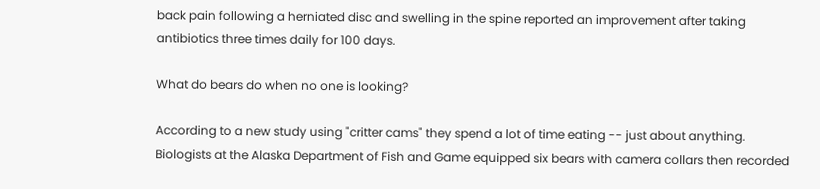back pain following a herniated disc and swelling in the spine reported an improvement after taking antibiotics three times daily for 100 days.

What do bears do when no one is looking?

According to a new study using "critter cams" they spend a lot of time eating -- just about anything. Biologists at the Alaska Department of Fish and Game equipped six bears with camera collars then recorded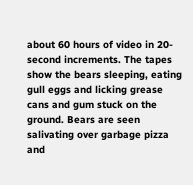about 60 hours of video in 20-second increments. The tapes show the bears sleeping, eating gull eggs and licking grease cans and gum stuck on the ground. Bears are seen salivating over garbage pizza and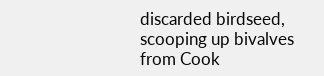discarded birdseed, scooping up bivalves from Cook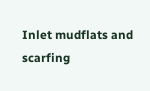Inlet mudflats and scarfing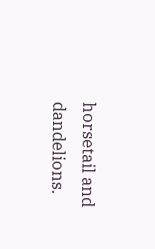horsetail and dandelions.